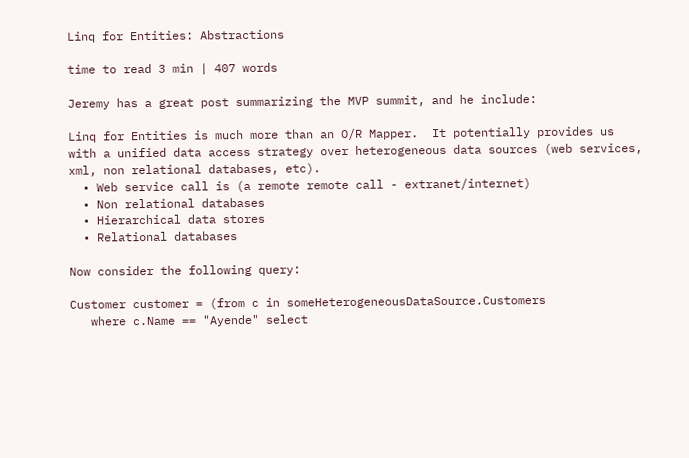Linq for Entities: Abstractions

time to read 3 min | 407 words

Jeremy has a great post summarizing the MVP summit, and he include:

Linq for Entities is much more than an O/R Mapper.  It potentially provides us with a unified data access strategy over heterogeneous data sources (web services, xml, non relational databases, etc).
  • Web service call is (a remote remote call - extranet/internet)
  • Non relational databases
  • Hierarchical data stores
  • Relational databases

Now consider the following query:

Customer customer = (from c in someHeterogeneousDataSource.Customers
   where c.Name == "Ayende" select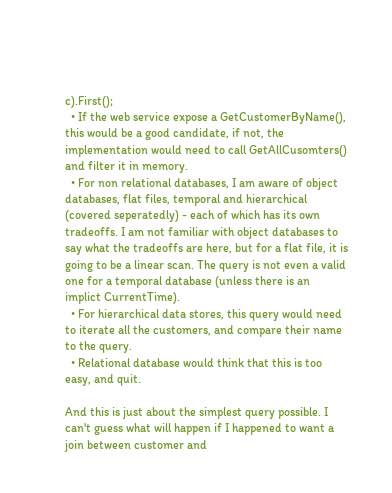c).First();
  • If the web service expose a GetCustomerByName(), this would be a good candidate, if not, the implementation would need to call GetAllCusomters() and filter it in memory.
  • For non relational databases, I am aware of object databases, flat files, temporal and hierarchical (covered seperatedly) - each of which has its own tradeoffs. I am not familiar with object databases to say what the tradeoffs are here, but for a flat file, it is going to be a linear scan. The query is not even a valid one for a temporal database (unless there is an implict CurrentTime).
  • For hierarchical data stores, this query would need to iterate all the customers, and compare their name to the query.
  • Relational database would think that this is too easy, and quit.

And this is just about the simplest query possible. I can't guess what will happen if I happened to want a join between customer and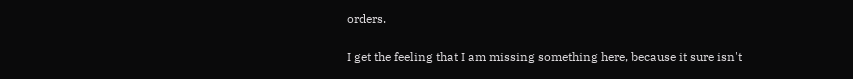orders.

I get the feeling that I am missing something here, because it sure isn't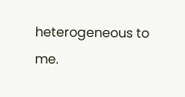heterogeneous to me.